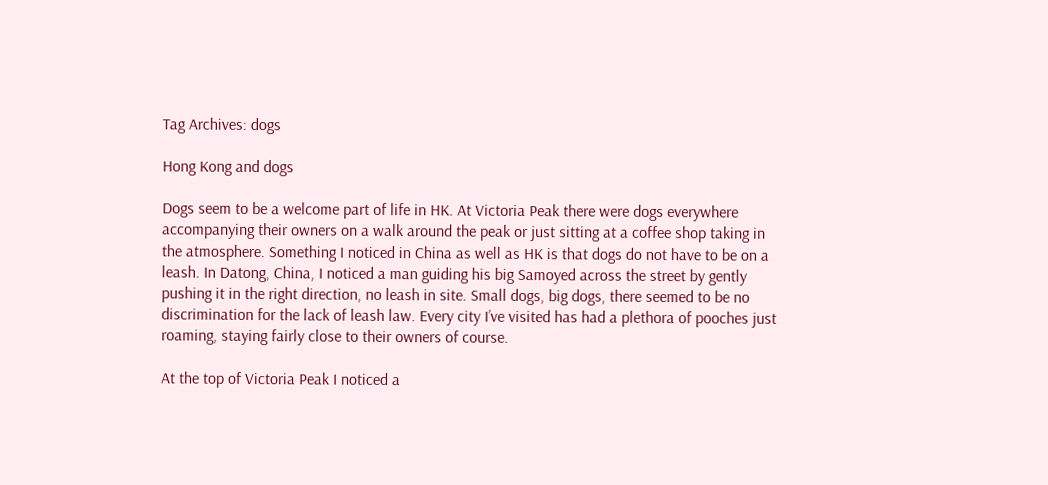Tag Archives: dogs

Hong Kong and dogs

Dogs seem to be a welcome part of life in HK. At Victoria Peak there were dogs everywhere accompanying their owners on a walk around the peak or just sitting at a coffee shop taking in the atmosphere. Something I noticed in China as well as HK is that dogs do not have to be on a leash. In Datong, China, I noticed a man guiding his big Samoyed across the street by gently pushing it in the right direction, no leash in site. Small dogs, big dogs, there seemed to be no discrimination for the lack of leash law. Every city I’ve visited has had a plethora of pooches just roaming, staying fairly close to their owners of course.

At the top of Victoria Peak I noticed a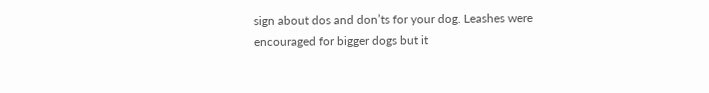sign about dos and don’ts for your dog. Leashes were encouraged for bigger dogs but it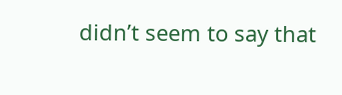didn’t seem to say that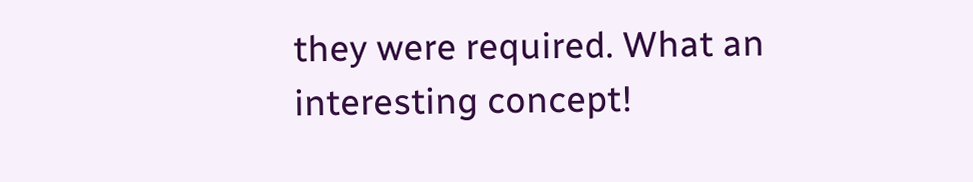they were required. What an interesting concept!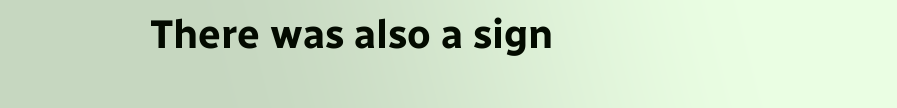There was also a sign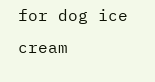for dog ice cream